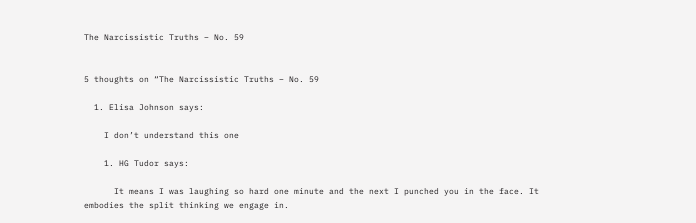The Narcissistic Truths – No. 59


5 thoughts on “The Narcissistic Truths – No. 59

  1. Elisa Johnson says:

    I don’t understand this one

    1. HG Tudor says:

      It means I was laughing so hard one minute and the next I punched you in the face. It embodies the split thinking we engage in.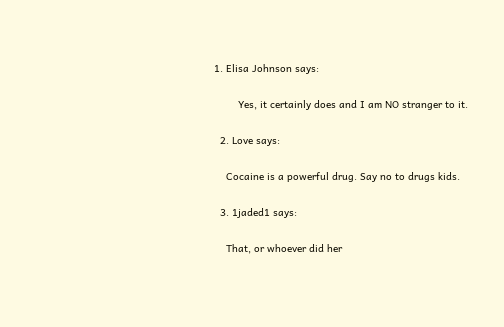1. Elisa Johnson says:

        Yes, it certainly does and I am NO stranger to it.

  2. Love says:

    Cocaine is a powerful drug. Say no to drugs kids.

  3. 1jaded1 says:

    That, or whoever did her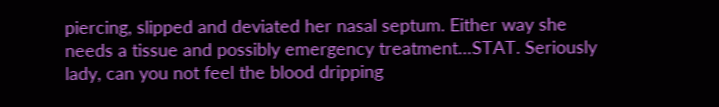piercing, slipped and deviated her nasal septum. Either way she needs a tissue and possibly emergency treatment…STAT. Seriously lady, can you not feel the blood dripping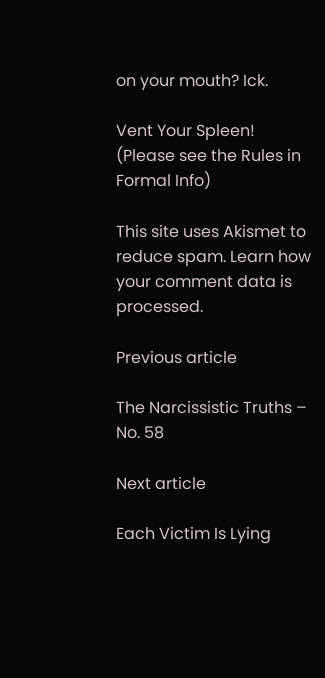on your mouth? Ick.

Vent Your Spleen! (Please see the Rules in Formal Info)

This site uses Akismet to reduce spam. Learn how your comment data is processed.

Previous article

The Narcissistic Truths – No. 58

Next article

Each Victim Is Lying